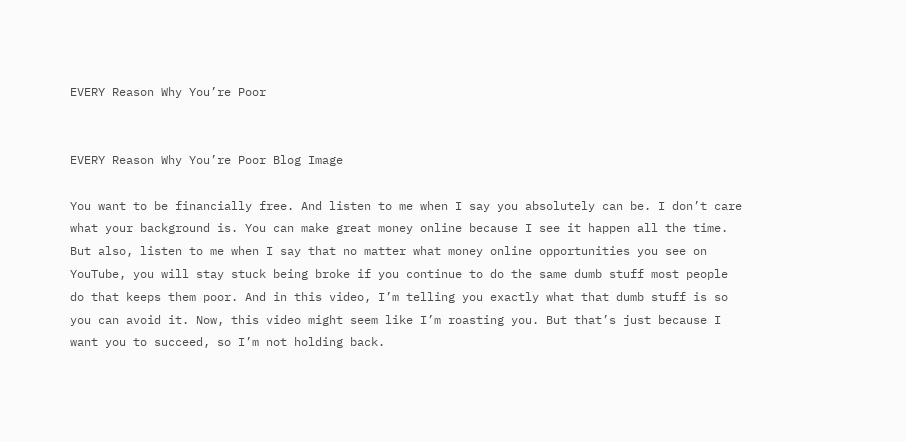EVERY Reason Why You’re Poor


EVERY Reason Why You’re Poor Blog Image

You want to be financially free. And listen to me when I say you absolutely can be. I don’t care what your background is. You can make great money online because I see it happen all the time. But also, listen to me when I say that no matter what money online opportunities you see on YouTube, you will stay stuck being broke if you continue to do the same dumb stuff most people do that keeps them poor. And in this video, I’m telling you exactly what that dumb stuff is so you can avoid it. Now, this video might seem like I’m roasting you. But that’s just because I want you to succeed, so I’m not holding back.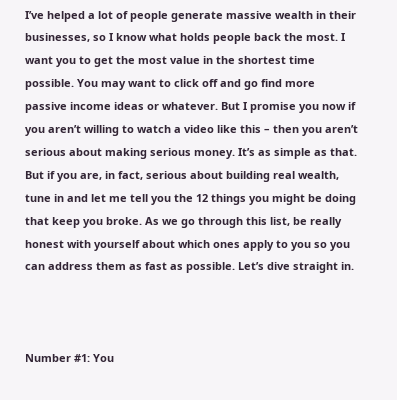I’ve helped a lot of people generate massive wealth in their businesses, so I know what holds people back the most. I want you to get the most value in the shortest time possible. You may want to click off and go find more passive income ideas or whatever. But I promise you now if you aren’t willing to watch a video like this – then you aren’t serious about making serious money. It’s as simple as that. But if you are, in fact, serious about building real wealth, tune in and let me tell you the 12 things you might be doing that keep you broke. As we go through this list, be really honest with yourself about which ones apply to you so you can address them as fast as possible. Let’s dive straight in.



Number #1: You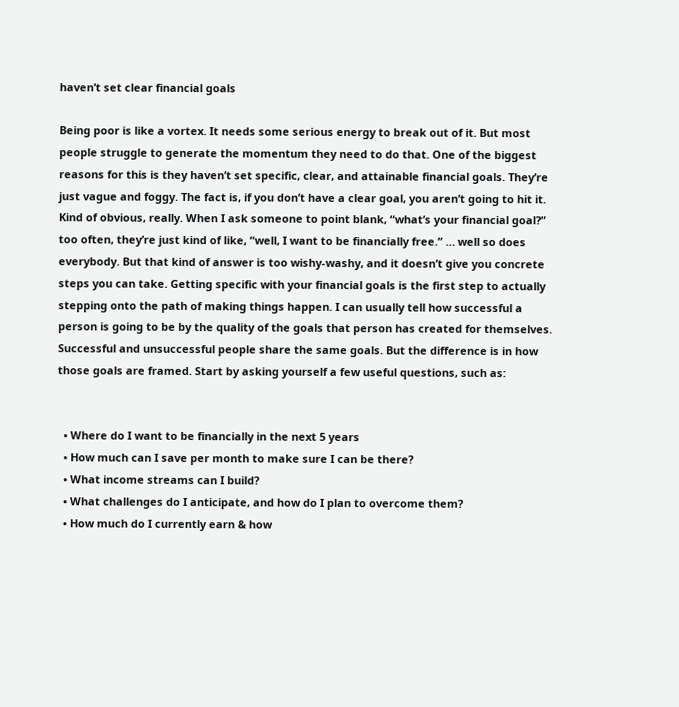haven’t set clear financial goals

Being poor is like a vortex. It needs some serious energy to break out of it. But most people struggle to generate the momentum they need to do that. One of the biggest reasons for this is they haven’t set specific, clear, and attainable financial goals. They’re just vague and foggy. The fact is, if you don’t have a clear goal, you aren’t going to hit it. Kind of obvious, really. When I ask someone to point blank, “what’s your financial goal?” too often, they’re just kind of like, “well, I want to be financially free.” … well so does everybody. But that kind of answer is too wishy-washy, and it doesn’t give you concrete steps you can take. Getting specific with your financial goals is the first step to actually stepping onto the path of making things happen. I can usually tell how successful a person is going to be by the quality of the goals that person has created for themselves. Successful and unsuccessful people share the same goals. But the difference is in how those goals are framed. Start by asking yourself a few useful questions, such as:


  • Where do I want to be financially in the next 5 years
  • How much can I save per month to make sure I can be there?
  • What income streams can I build?
  • What challenges do I anticipate, and how do I plan to overcome them?
  • How much do I currently earn & how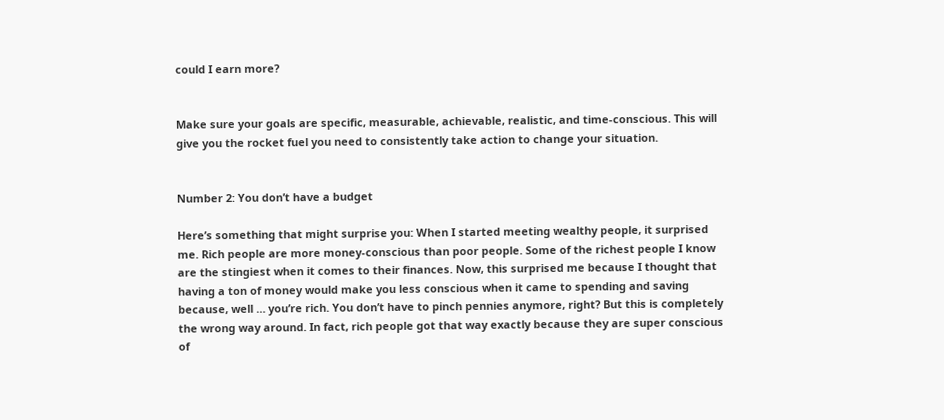could I earn more?


Make sure your goals are specific, measurable, achievable, realistic, and time-conscious. This will give you the rocket fuel you need to consistently take action to change your situation.


Number 2: You don’t have a budget

Here’s something that might surprise you: When I started meeting wealthy people, it surprised me. Rich people are more money-conscious than poor people. Some of the richest people I know are the stingiest when it comes to their finances. Now, this surprised me because I thought that having a ton of money would make you less conscious when it came to spending and saving because, well … you’re rich. You don’t have to pinch pennies anymore, right? But this is completely the wrong way around. In fact, rich people got that way exactly because they are super conscious of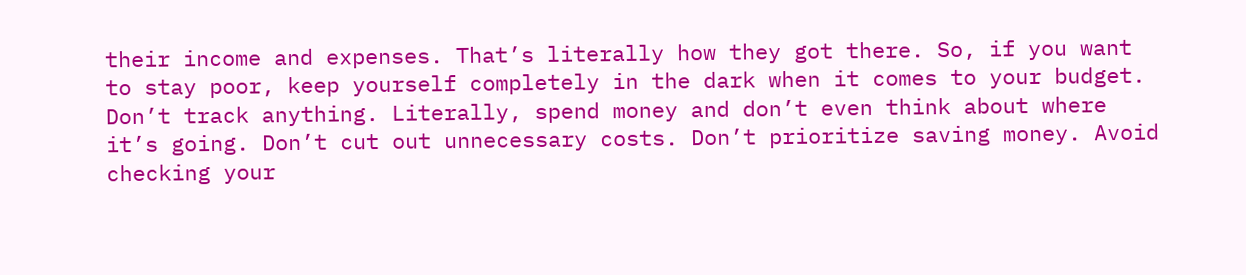their income and expenses. That’s literally how they got there. So, if you want to stay poor, keep yourself completely in the dark when it comes to your budget. Don’t track anything. Literally, spend money and don’t even think about where it’s going. Don’t cut out unnecessary costs. Don’t prioritize saving money. Avoid checking your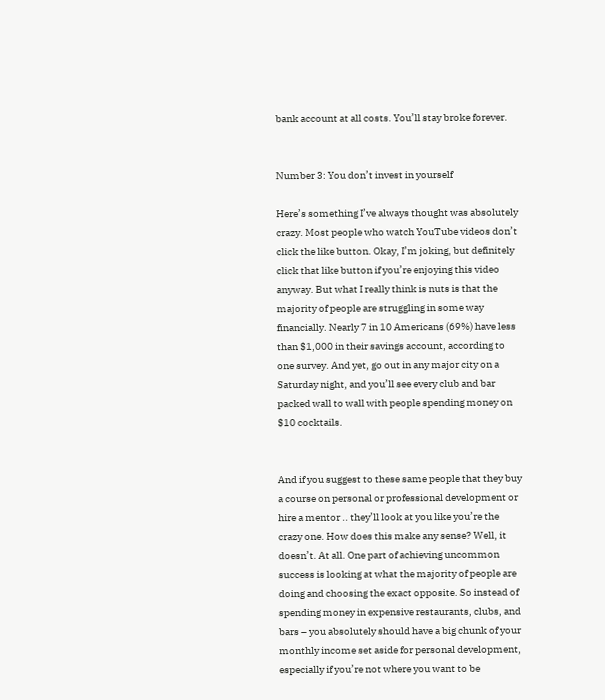bank account at all costs. You’ll stay broke forever.


Number 3: You don’t invest in yourself

Here’s something I’ve always thought was absolutely crazy. Most people who watch YouTube videos don’t click the like button. Okay, I’m joking, but definitely click that like button if you’re enjoying this video anyway. But what I really think is nuts is that the majority of people are struggling in some way financially. Nearly 7 in 10 Americans (69%) have less than $1,000 in their savings account, according to one survey. And yet, go out in any major city on a Saturday night, and you’ll see every club and bar packed wall to wall with people spending money on $10 cocktails.


And if you suggest to these same people that they buy a course on personal or professional development or hire a mentor .. they’ll look at you like you’re the crazy one. How does this make any sense? Well, it doesn’t. At all. One part of achieving uncommon success is looking at what the majority of people are doing and choosing the exact opposite. So instead of spending money in expensive restaurants, clubs, and bars – you absolutely should have a big chunk of your monthly income set aside for personal development, especially if you’re not where you want to be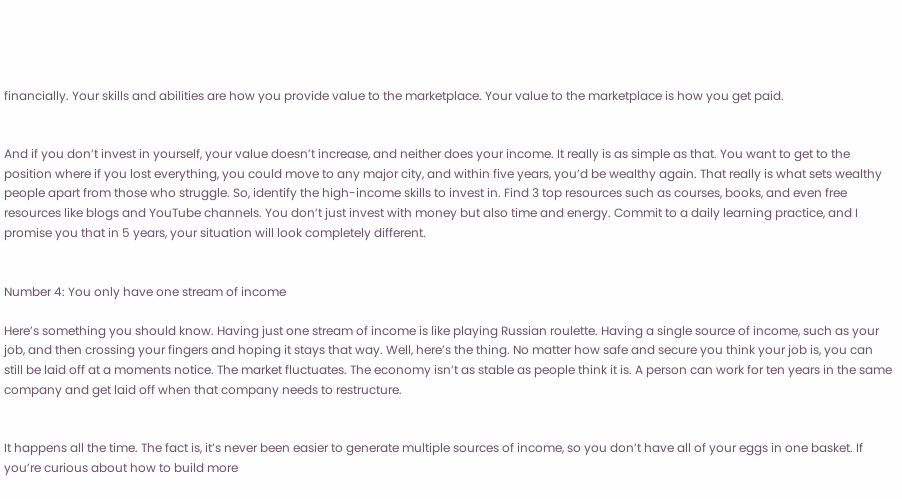financially. Your skills and abilities are how you provide value to the marketplace. Your value to the marketplace is how you get paid.


And if you don’t invest in yourself, your value doesn’t increase, and neither does your income. It really is as simple as that. You want to get to the position where if you lost everything, you could move to any major city, and within five years, you’d be wealthy again. That really is what sets wealthy people apart from those who struggle. So, identify the high-income skills to invest in. Find 3 top resources such as courses, books, and even free resources like blogs and YouTube channels. You don’t just invest with money but also time and energy. Commit to a daily learning practice, and I promise you that in 5 years, your situation will look completely different.


Number 4: You only have one stream of income

Here’s something you should know. Having just one stream of income is like playing Russian roulette. Having a single source of income, such as your job, and then crossing your fingers and hoping it stays that way. Well, here’s the thing. No matter how safe and secure you think your job is, you can still be laid off at a moments notice. The market fluctuates. The economy isn’t as stable as people think it is. A person can work for ten years in the same company and get laid off when that company needs to restructure.


It happens all the time. The fact is, it’s never been easier to generate multiple sources of income, so you don’t have all of your eggs in one basket. If you’re curious about how to build more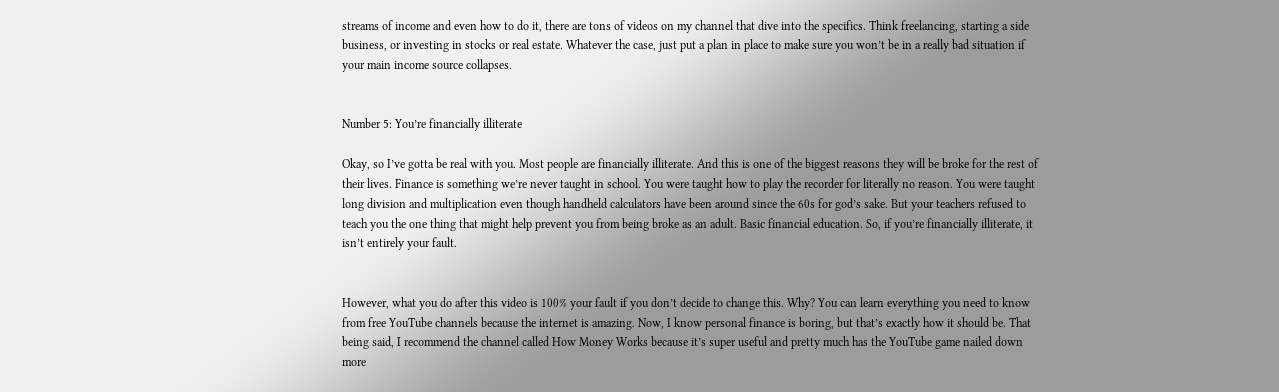streams of income and even how to do it, there are tons of videos on my channel that dive into the specifics. Think freelancing, starting a side business, or investing in stocks or real estate. Whatever the case, just put a plan in place to make sure you won’t be in a really bad situation if your main income source collapses.


Number 5: You’re financially illiterate

Okay, so I’ve gotta be real with you. Most people are financially illiterate. And this is one of the biggest reasons they will be broke for the rest of their lives. Finance is something we’re never taught in school. You were taught how to play the recorder for literally no reason. You were taught long division and multiplication even though handheld calculators have been around since the 60s for god’s sake. But your teachers refused to teach you the one thing that might help prevent you from being broke as an adult. Basic financial education. So, if you’re financially illiterate, it isn’t entirely your fault.


However, what you do after this video is 100% your fault if you don’t decide to change this. Why? You can learn everything you need to know from free YouTube channels because the internet is amazing. Now, I know personal finance is boring, but that’s exactly how it should be. That being said, I recommend the channel called How Money Works because it’s super useful and pretty much has the YouTube game nailed down more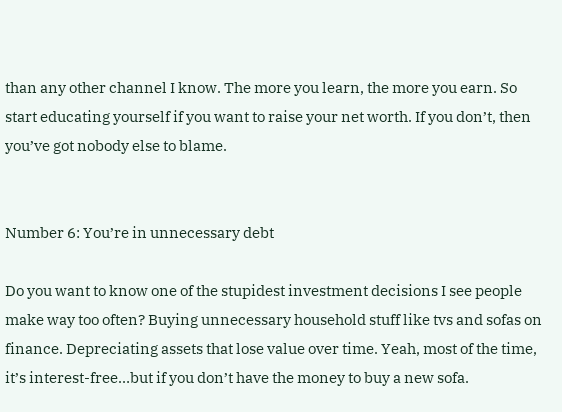than any other channel I know. The more you learn, the more you earn. So start educating yourself if you want to raise your net worth. If you don’t, then you’ve got nobody else to blame.


Number 6: You’re in unnecessary debt

Do you want to know one of the stupidest investment decisions I see people make way too often? Buying unnecessary household stuff like tvs and sofas on finance. Depreciating assets that lose value over time. Yeah, most of the time, it’s interest-free…but if you don’t have the money to buy a new sofa.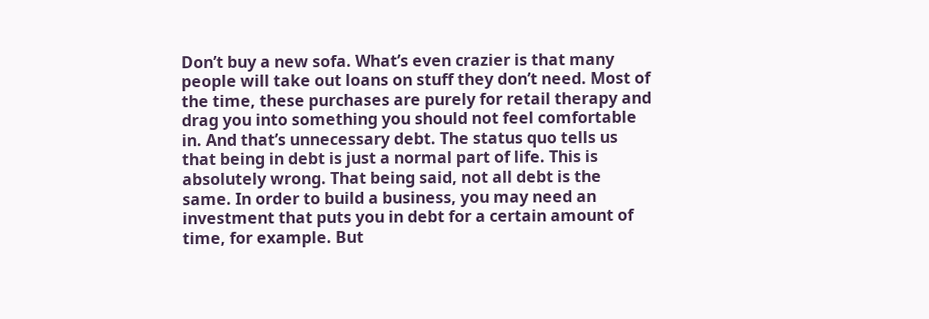Don’t buy a new sofa. What’s even crazier is that many people will take out loans on stuff they don’t need. Most of the time, these purchases are purely for retail therapy and drag you into something you should not feel comfortable in. And that’s unnecessary debt. The status quo tells us that being in debt is just a normal part of life. This is absolutely wrong. That being said, not all debt is the same. In order to build a business, you may need an investment that puts you in debt for a certain amount of time, for example. But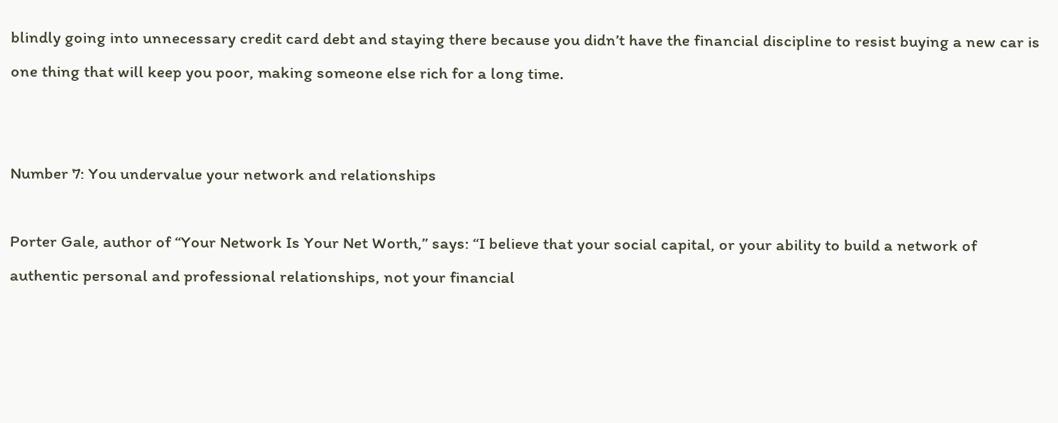blindly going into unnecessary credit card debt and staying there because you didn’t have the financial discipline to resist buying a new car is one thing that will keep you poor, making someone else rich for a long time.


Number 7: You undervalue your network and relationships

Porter Gale, author of “Your Network Is Your Net Worth,” says: “I believe that your social capital, or your ability to build a network of authentic personal and professional relationships, not your financial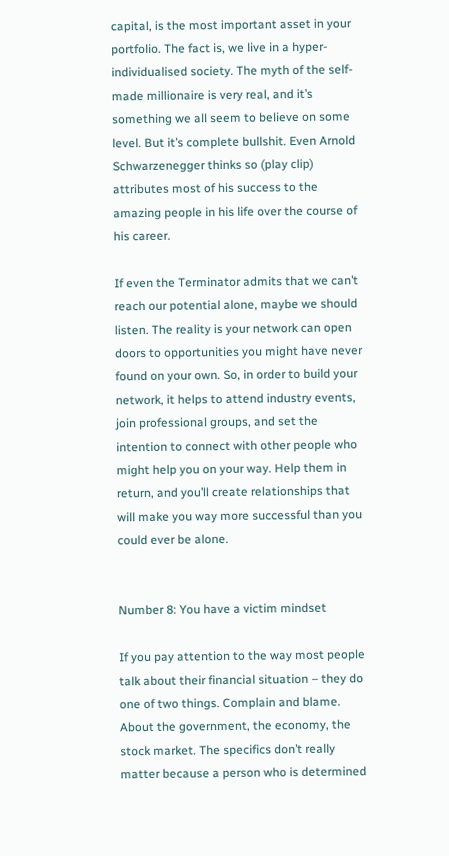capital, is the most important asset in your portfolio. The fact is, we live in a hyper-individualised society. The myth of the self-made millionaire is very real, and it’s something we all seem to believe on some level. But it’s complete bullshit. Even Arnold Schwarzenegger thinks so (play clip) attributes most of his success to the amazing people in his life over the course of his career.

If even the Terminator admits that we can’t reach our potential alone, maybe we should listen. The reality is your network can open doors to opportunities you might have never found on your own. So, in order to build your network, it helps to attend industry events, join professional groups, and set the intention to connect with other people who might help you on your way. Help them in return, and you’ll create relationships that will make you way more successful than you could ever be alone.


Number 8: You have a victim mindset

If you pay attention to the way most people talk about their financial situation – they do one of two things. Complain and blame. About the government, the economy, the stock market. The specifics don’t really matter because a person who is determined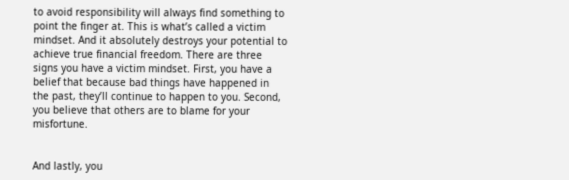to avoid responsibility will always find something to point the finger at. This is what’s called a victim mindset. And it absolutely destroys your potential to achieve true financial freedom. There are three signs you have a victim mindset. First, you have a belief that because bad things have happened in the past, they’ll continue to happen to you. Second, you believe that others are to blame for your misfortune.


And lastly, you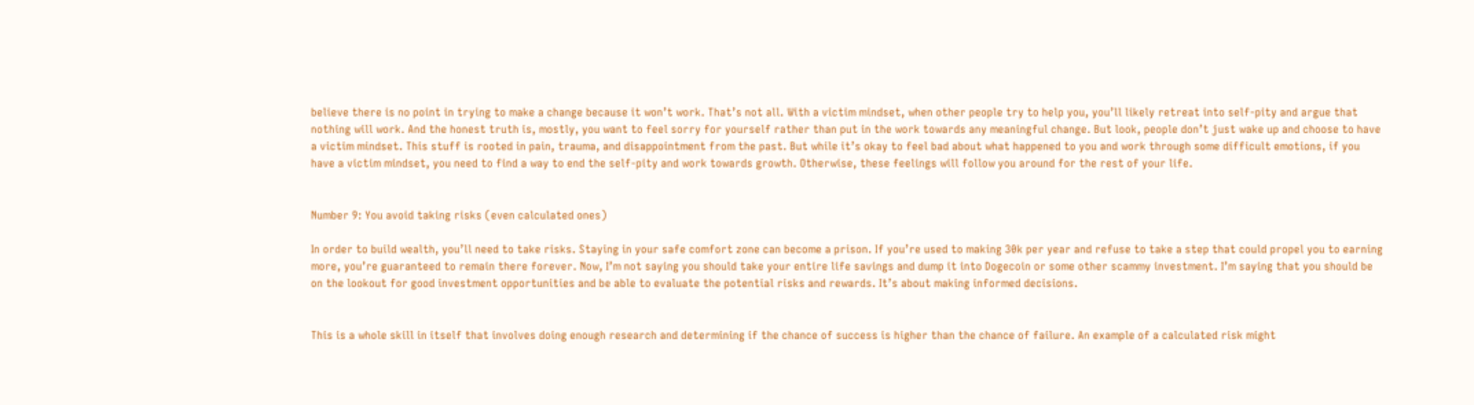believe there is no point in trying to make a change because it won’t work. That’s not all. With a victim mindset, when other people try to help you, you’ll likely retreat into self-pity and argue that nothing will work. And the honest truth is, mostly, you want to feel sorry for yourself rather than put in the work towards any meaningful change. But look, people don’t just wake up and choose to have a victim mindset. This stuff is rooted in pain, trauma, and disappointment from the past. But while it’s okay to feel bad about what happened to you and work through some difficult emotions, if you have a victim mindset, you need to find a way to end the self-pity and work towards growth. Otherwise, these feelings will follow you around for the rest of your life.


Number 9: You avoid taking risks (even calculated ones)

In order to build wealth, you’ll need to take risks. Staying in your safe comfort zone can become a prison. If you’re used to making 30k per year and refuse to take a step that could propel you to earning more, you’re guaranteed to remain there forever. Now, I’m not saying you should take your entire life savings and dump it into Dogecoin or some other scammy investment. I’m saying that you should be on the lookout for good investment opportunities and be able to evaluate the potential risks and rewards. It’s about making informed decisions.


This is a whole skill in itself that involves doing enough research and determining if the chance of success is higher than the chance of failure. An example of a calculated risk might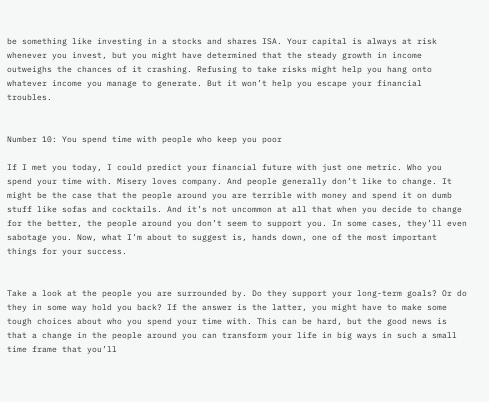be something like investing in a stocks and shares ISA. Your capital is always at risk whenever you invest, but you might have determined that the steady growth in income outweighs the chances of it crashing. Refusing to take risks might help you hang onto whatever income you manage to generate. But it won’t help you escape your financial troubles.


Number 10: You spend time with people who keep you poor

If I met you today, I could predict your financial future with just one metric. Who you spend your time with. Misery loves company. And people generally don’t like to change. It might be the case that the people around you are terrible with money and spend it on dumb stuff like sofas and cocktails. And it’s not uncommon at all that when you decide to change for the better, the people around you don’t seem to support you. In some cases, they’ll even sabotage you. Now, what I’m about to suggest is, hands down, one of the most important things for your success.


Take a look at the people you are surrounded by. Do they support your long-term goals? Or do they in some way hold you back? If the answer is the latter, you might have to make some tough choices about who you spend your time with. This can be hard, but the good news is that a change in the people around you can transform your life in big ways in such a small time frame that you’ll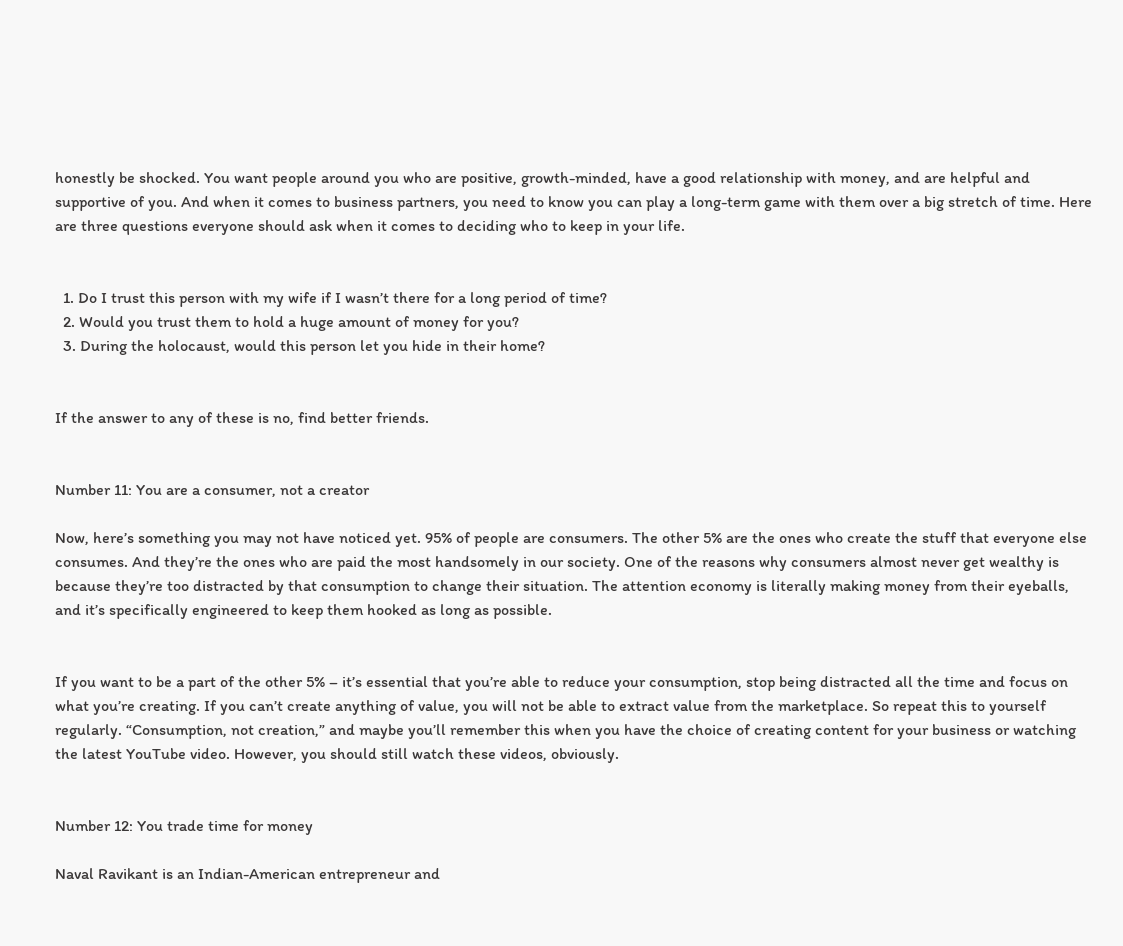honestly be shocked. You want people around you who are positive, growth-minded, have a good relationship with money, and are helpful and supportive of you. And when it comes to business partners, you need to know you can play a long-term game with them over a big stretch of time. Here are three questions everyone should ask when it comes to deciding who to keep in your life.


  1. Do I trust this person with my wife if I wasn’t there for a long period of time?
  2. Would you trust them to hold a huge amount of money for you?
  3. During the holocaust, would this person let you hide in their home?


If the answer to any of these is no, find better friends.


Number 11: You are a consumer, not a creator

Now, here’s something you may not have noticed yet. 95% of people are consumers. The other 5% are the ones who create the stuff that everyone else consumes. And they’re the ones who are paid the most handsomely in our society. One of the reasons why consumers almost never get wealthy is because they’re too distracted by that consumption to change their situation. The attention economy is literally making money from their eyeballs, and it’s specifically engineered to keep them hooked as long as possible.


If you want to be a part of the other 5% – it’s essential that you’re able to reduce your consumption, stop being distracted all the time and focus on what you’re creating. If you can’t create anything of value, you will not be able to extract value from the marketplace. So repeat this to yourself regularly. “Consumption, not creation,” and maybe you’ll remember this when you have the choice of creating content for your business or watching the latest YouTube video. However, you should still watch these videos, obviously.


Number 12: You trade time for money

Naval Ravikant is an Indian-American entrepreneur and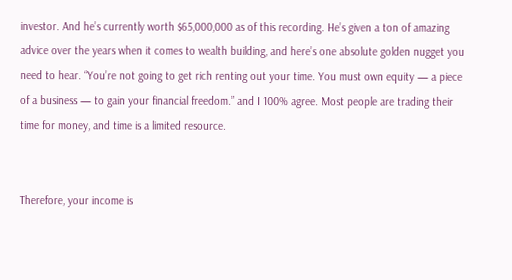investor. And he’s currently worth $65,000,000 as of this recording. He’s given a ton of amazing advice over the years when it comes to wealth building, and here’s one absolute golden nugget you need to hear. “You’re not going to get rich renting out your time. You must own equity — a piece of a business — to gain your financial freedom.” and I 100% agree. Most people are trading their time for money, and time is a limited resource.


Therefore, your income is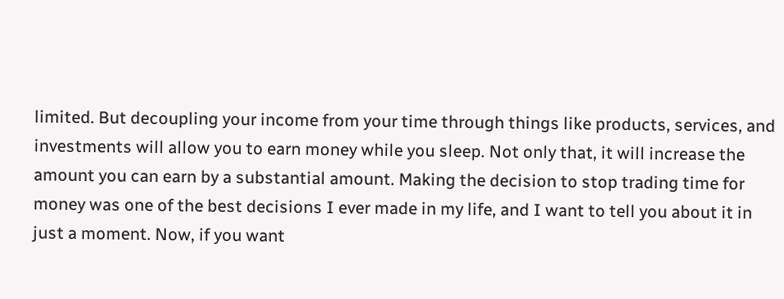limited. But decoupling your income from your time through things like products, services, and investments will allow you to earn money while you sleep. Not only that, it will increase the amount you can earn by a substantial amount. Making the decision to stop trading time for money was one of the best decisions I ever made in my life, and I want to tell you about it in just a moment. Now, if you want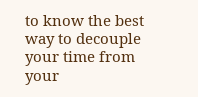to know the best way to decouple your time from your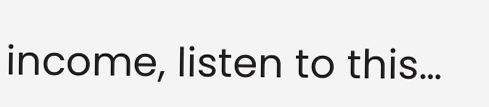income, listen to this…